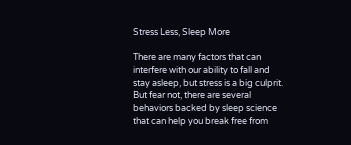Stress Less, Sleep More

There are many factors that can interfere with our ability to fall and stay asleep, but stress is a big culprit. But fear not, there are several behaviors backed by sleep science that can help you break free from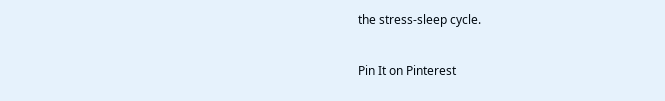the stress-sleep cycle.

Pin It on Pinterest